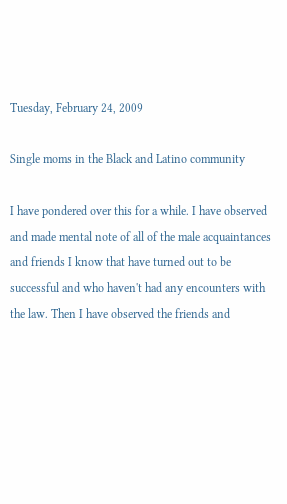Tuesday, February 24, 2009

Single moms in the Black and Latino community

I have pondered over this for a while. I have observed and made mental note of all of the male acquaintances and friends I know that have turned out to be successful and who haven't had any encounters with the law. Then I have observed the friends and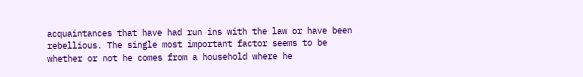acquaintances that have had run ins with the law or have been rebellious. The single most important factor seems to be whether or not he comes from a household where he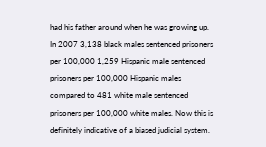had his father around when he was growing up. In 2007 3,138 black males sentenced prisoners per 100,000 1,259 Hispanic male sentenced prisoners per 100,000 Hispanic males compared to 481 white male sentenced prisoners per 100,000 white males. Now this is definitely indicative of a biased judicial system.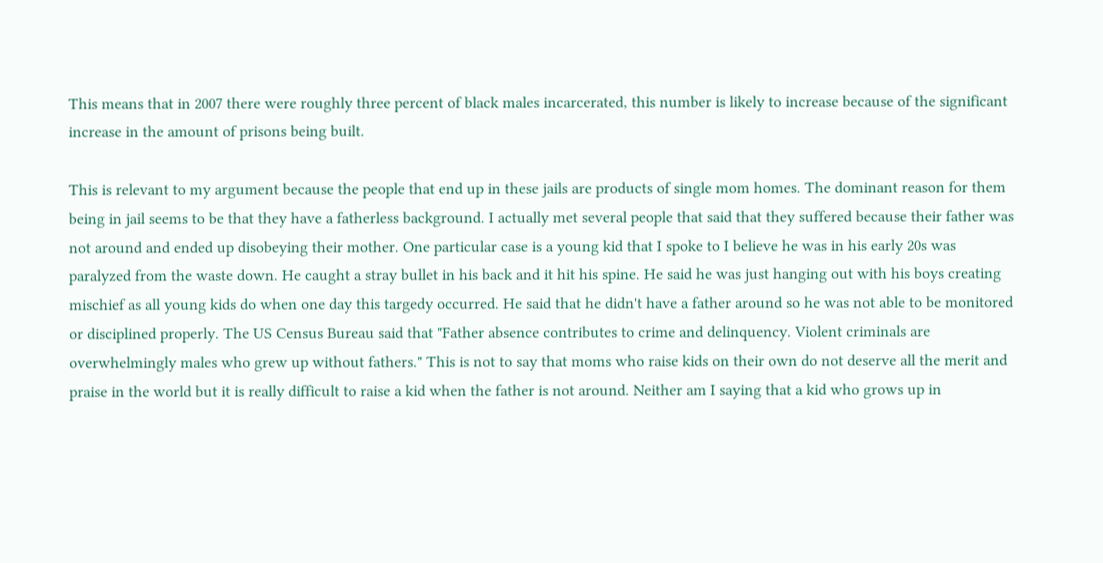This means that in 2007 there were roughly three percent of black males incarcerated, this number is likely to increase because of the significant increase in the amount of prisons being built.

This is relevant to my argument because the people that end up in these jails are products of single mom homes. The dominant reason for them being in jail seems to be that they have a fatherless background. I actually met several people that said that they suffered because their father was not around and ended up disobeying their mother. One particular case is a young kid that I spoke to I believe he was in his early 20s was paralyzed from the waste down. He caught a stray bullet in his back and it hit his spine. He said he was just hanging out with his boys creating mischief as all young kids do when one day this targedy occurred. He said that he didn't have a father around so he was not able to be monitored or disciplined properly. The US Census Bureau said that "Father absence contributes to crime and delinquency. Violent criminals are overwhelmingly males who grew up without fathers." This is not to say that moms who raise kids on their own do not deserve all the merit and praise in the world but it is really difficult to raise a kid when the father is not around. Neither am I saying that a kid who grows up in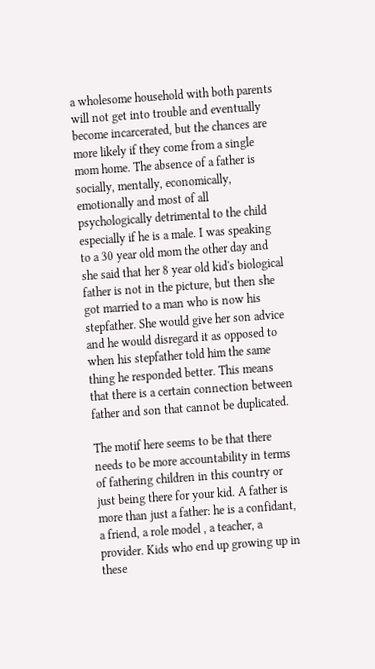a wholesome household with both parents will not get into trouble and eventually become incarcerated, but the chances are more likely if they come from a single mom home. The absence of a father is socially, mentally, economically, emotionally and most of all psychologically detrimental to the child especially if he is a male. I was speaking to a 30 year old mom the other day and she said that her 8 year old kid's biological father is not in the picture, but then she got married to a man who is now his stepfather. She would give her son advice and he would disregard it as opposed to when his stepfather told him the same thing he responded better. This means that there is a certain connection between father and son that cannot be duplicated.

The motif here seems to be that there needs to be more accountability in terms of fathering children in this country or just being there for your kid. A father is more than just a father: he is a confidant, a friend, a role model , a teacher, a provider. Kids who end up growing up in these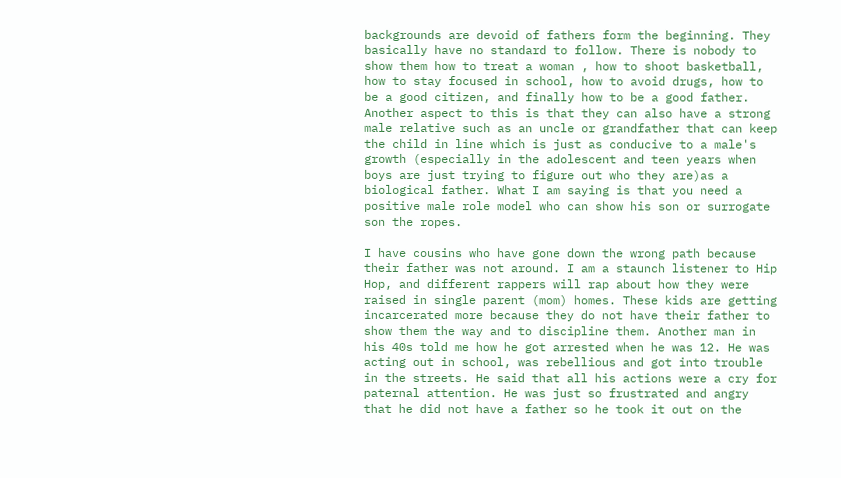backgrounds are devoid of fathers form the beginning. They basically have no standard to follow. There is nobody to show them how to treat a woman , how to shoot basketball, how to stay focused in school, how to avoid drugs, how to be a good citizen, and finally how to be a good father. Another aspect to this is that they can also have a strong male relative such as an uncle or grandfather that can keep the child in line which is just as conducive to a male's growth (especially in the adolescent and teen years when boys are just trying to figure out who they are)as a biological father. What I am saying is that you need a positive male role model who can show his son or surrogate son the ropes.

I have cousins who have gone down the wrong path because their father was not around. I am a staunch listener to Hip Hop, and different rappers will rap about how they were raised in single parent (mom) homes. These kids are getting incarcerated more because they do not have their father to show them the way and to discipline them. Another man in his 40s told me how he got arrested when he was 12. He was acting out in school, was rebellious and got into trouble in the streets. He said that all his actions were a cry for paternal attention. He was just so frustrated and angry that he did not have a father so he took it out on the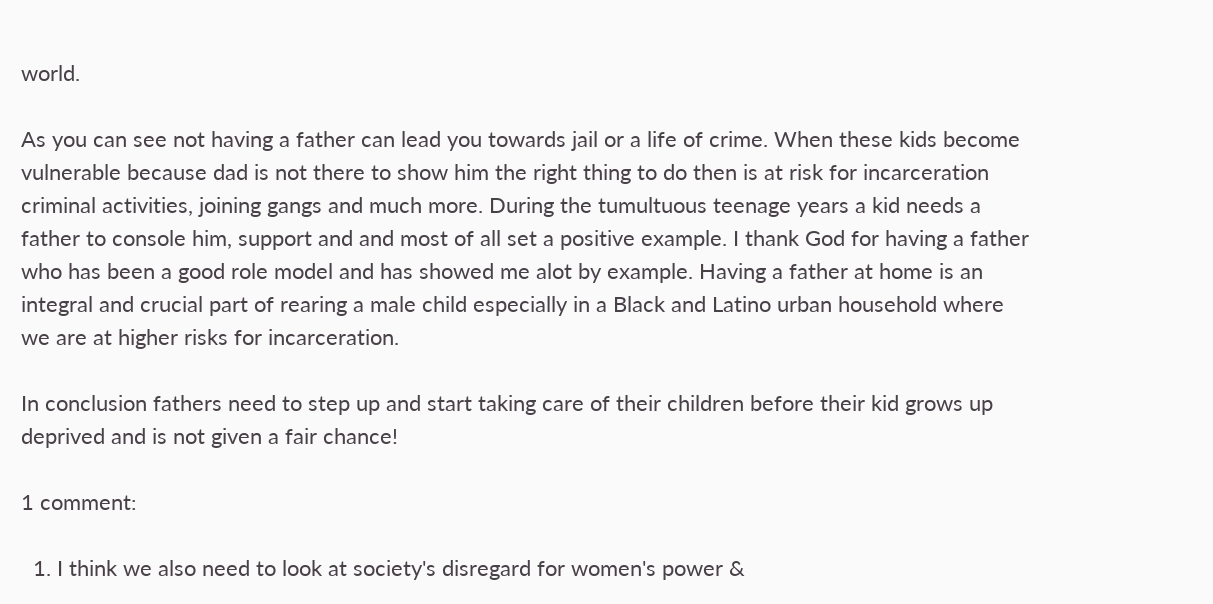world.

As you can see not having a father can lead you towards jail or a life of crime. When these kids become vulnerable because dad is not there to show him the right thing to do then is at risk for incarceration criminal activities, joining gangs and much more. During the tumultuous teenage years a kid needs a father to console him, support and and most of all set a positive example. I thank God for having a father who has been a good role model and has showed me alot by example. Having a father at home is an integral and crucial part of rearing a male child especially in a Black and Latino urban household where we are at higher risks for incarceration.

In conclusion fathers need to step up and start taking care of their children before their kid grows up deprived and is not given a fair chance!

1 comment:

  1. I think we also need to look at society's disregard for women's power &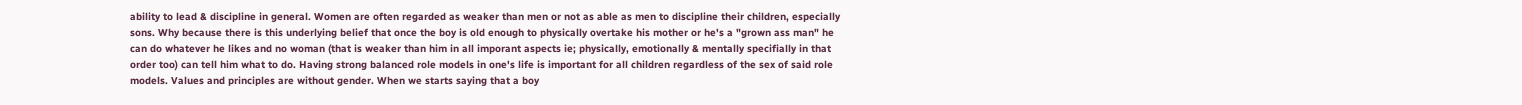ability to lead & discipline in general. Women are often regarded as weaker than men or not as able as men to discipline their children, especially sons. Why because there is this underlying belief that once the boy is old enough to physically overtake his mother or he's a "grown ass man" he can do whatever he likes and no woman (that is weaker than him in all imporant aspects ie; physically, emotionally & mentally specifially in that order too) can tell him what to do. Having strong balanced role models in one's life is important for all children regardless of the sex of said role models. Values and principles are without gender. When we starts saying that a boy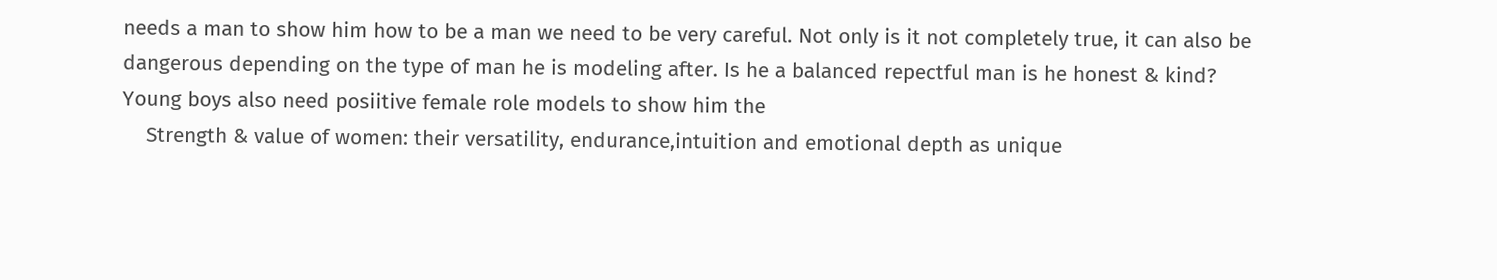needs a man to show him how to be a man we need to be very careful. Not only is it not completely true, it can also be dangerous depending on the type of man he is modeling after. Is he a balanced repectful man is he honest & kind? Young boys also need posiitive female role models to show him the
    Strength & value of women: their versatility, endurance,intuition and emotional depth as unique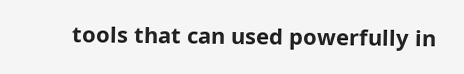tools that can used powerfully in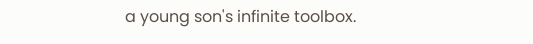a young son's infinite toolbox.